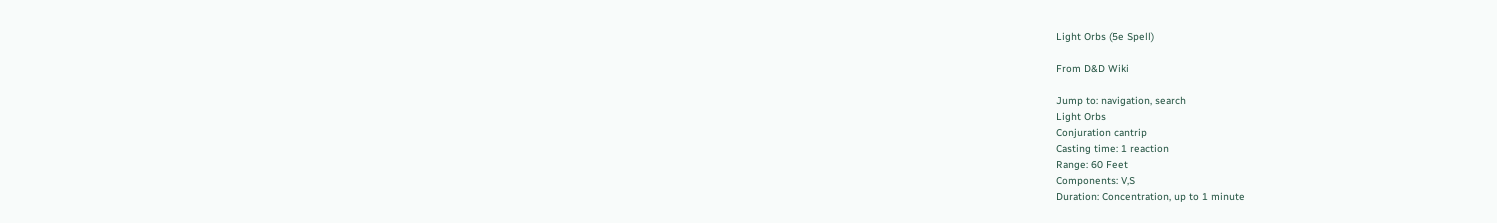Light Orbs (5e Spell)

From D&D Wiki

Jump to: navigation, search
Light Orbs
Conjuration cantrip
Casting time: 1 reaction
Range: 60 Feet
Components: V,S
Duration: Concentration, up to 1 minute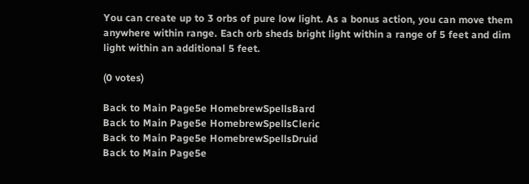You can create up to 3 orbs of pure low light. As a bonus action, you can move them anywhere within range. Each orb sheds bright light within a range of 5 feet and dim light within an additional 5 feet.

(0 votes)

Back to Main Page5e HomebrewSpellsBard
Back to Main Page5e HomebrewSpellsCleric
Back to Main Page5e HomebrewSpellsDruid
Back to Main Page5e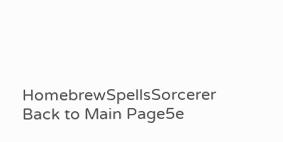HomebrewSpellsSorcerer
Back to Main Page5e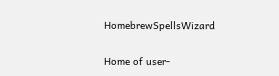HomebrewSpellsWizard

Home of user-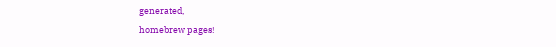generated,
homebrew pages!